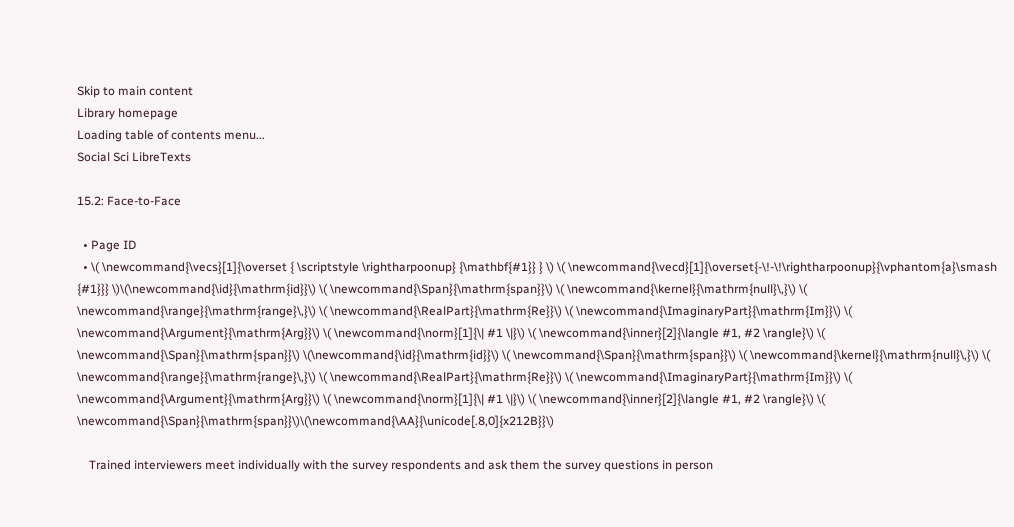Skip to main content
Library homepage
Loading table of contents menu...
Social Sci LibreTexts

15.2: Face-to-Face

  • Page ID
  • \( \newcommand{\vecs}[1]{\overset { \scriptstyle \rightharpoonup} {\mathbf{#1}} } \) \( \newcommand{\vecd}[1]{\overset{-\!-\!\rightharpoonup}{\vphantom{a}\smash {#1}}} \)\(\newcommand{\id}{\mathrm{id}}\) \( \newcommand{\Span}{\mathrm{span}}\) \( \newcommand{\kernel}{\mathrm{null}\,}\) \( \newcommand{\range}{\mathrm{range}\,}\) \( \newcommand{\RealPart}{\mathrm{Re}}\) \( \newcommand{\ImaginaryPart}{\mathrm{Im}}\) \( \newcommand{\Argument}{\mathrm{Arg}}\) \( \newcommand{\norm}[1]{\| #1 \|}\) \( \newcommand{\inner}[2]{\langle #1, #2 \rangle}\) \( \newcommand{\Span}{\mathrm{span}}\) \(\newcommand{\id}{\mathrm{id}}\) \( \newcommand{\Span}{\mathrm{span}}\) \( \newcommand{\kernel}{\mathrm{null}\,}\) \( \newcommand{\range}{\mathrm{range}\,}\) \( \newcommand{\RealPart}{\mathrm{Re}}\) \( \newcommand{\ImaginaryPart}{\mathrm{Im}}\) \( \newcommand{\Argument}{\mathrm{Arg}}\) \( \newcommand{\norm}[1]{\| #1 \|}\) \( \newcommand{\inner}[2]{\langle #1, #2 \rangle}\) \( \newcommand{\Span}{\mathrm{span}}\)\(\newcommand{\AA}{\unicode[.8,0]{x212B}}\)

    Trained interviewers meet individually with the survey respondents and ask them the survey questions in person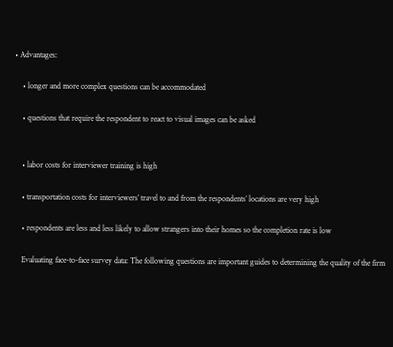• Advantages:

    • longer and more complex questions can be accommodated

    • questions that require the respondent to react to visual images can be asked


    • labor costs for interviewer training is high

    • transportation costs for interviewers’ travel to and from the respondents’ locations are very high

    • respondents are less and less likely to allow strangers into their homes so the completion rate is low

    Evaluating face-to-face survey data: The following questions are important guides to determining the quality of the firm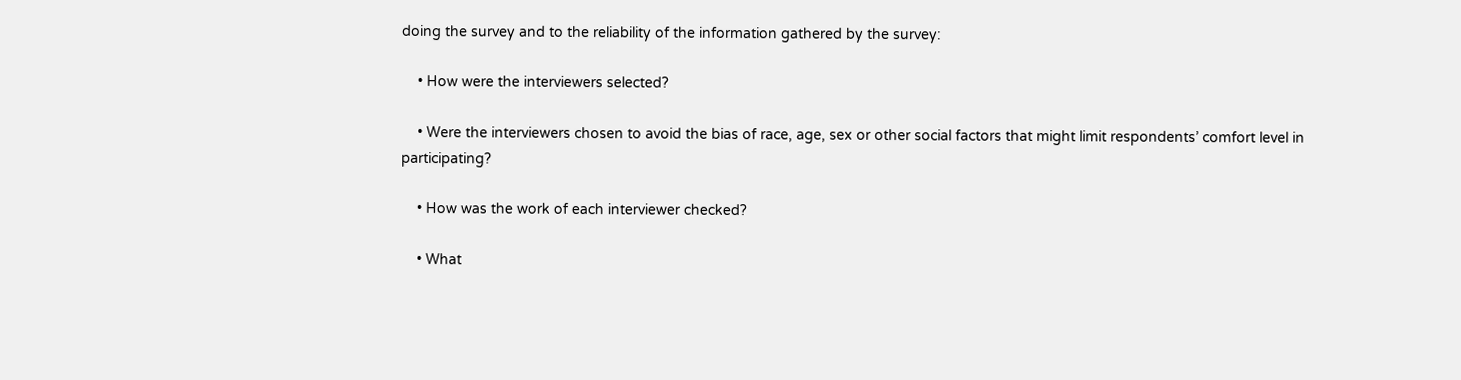doing the survey and to the reliability of the information gathered by the survey:

    • How were the interviewers selected?

    • Were the interviewers chosen to avoid the bias of race, age, sex or other social factors that might limit respondents’ comfort level in participating?

    • How was the work of each interviewer checked?

    • What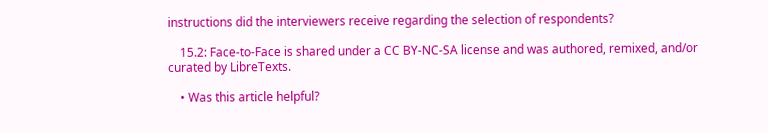instructions did the interviewers receive regarding the selection of respondents?

    15.2: Face-to-Face is shared under a CC BY-NC-SA license and was authored, remixed, and/or curated by LibreTexts.

    • Was this article helpful?